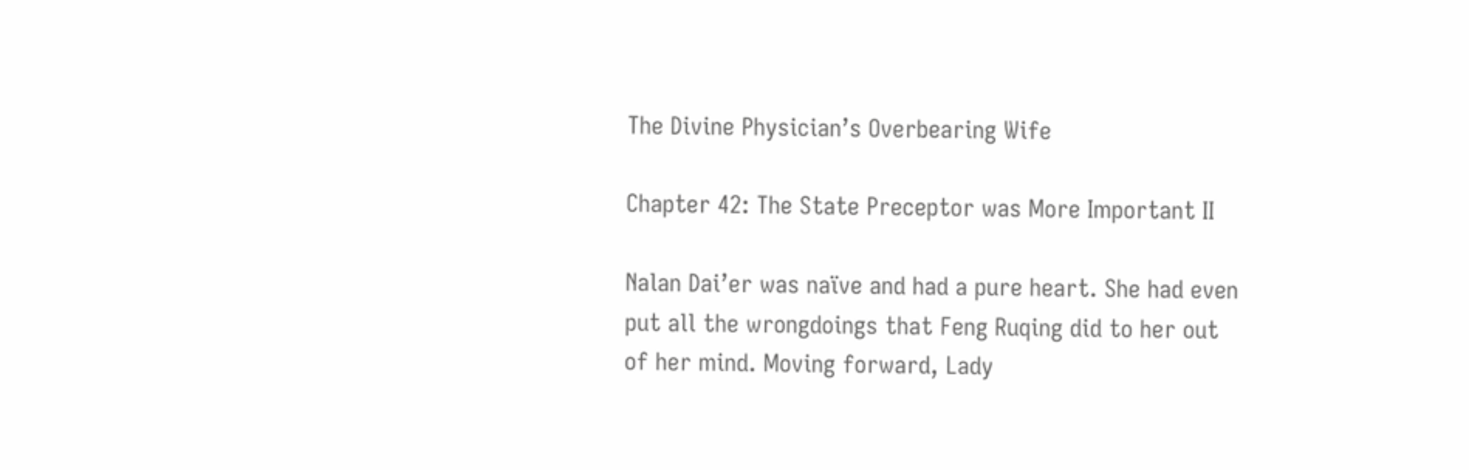The Divine Physician’s Overbearing Wife

Chapter 42: The State Preceptor was More Important II

Nalan Dai’er was naïve and had a pure heart. She had even put all the wrongdoings that Feng Ruqing did to her out of her mind. Moving forward, Lady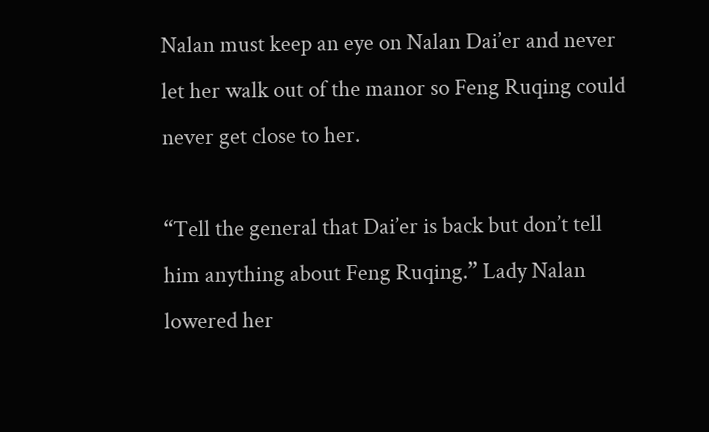Nalan must keep an eye on Nalan Dai’er and never let her walk out of the manor so Feng Ruqing could never get close to her.

“Tell the general that Dai’er is back but don’t tell him anything about Feng Ruqing.” Lady Nalan lowered her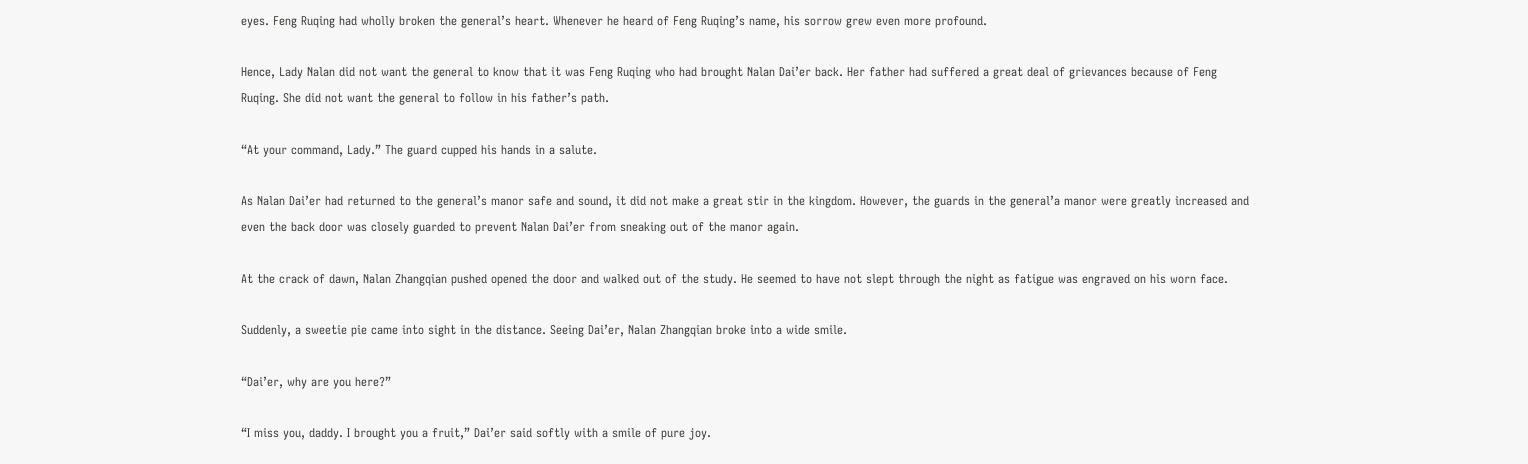eyes. Feng Ruqing had wholly broken the general’s heart. Whenever he heard of Feng Ruqing’s name, his sorrow grew even more profound.

Hence, Lady Nalan did not want the general to know that it was Feng Ruqing who had brought Nalan Dai’er back. Her father had suffered a great deal of grievances because of Feng Ruqing. She did not want the general to follow in his father’s path.

“At your command, Lady.” The guard cupped his hands in a salute.

As Nalan Dai’er had returned to the general’s manor safe and sound, it did not make a great stir in the kingdom. However, the guards in the general’a manor were greatly increased and even the back door was closely guarded to prevent Nalan Dai’er from sneaking out of the manor again.

At the crack of dawn, Nalan Zhangqian pushed opened the door and walked out of the study. He seemed to have not slept through the night as fatigue was engraved on his worn face.

Suddenly, a sweetie pie came into sight in the distance. Seeing Dai’er, Nalan Zhangqian broke into a wide smile.

“Dai’er, why are you here?”

“I miss you, daddy. I brought you a fruit,” Dai’er said softly with a smile of pure joy.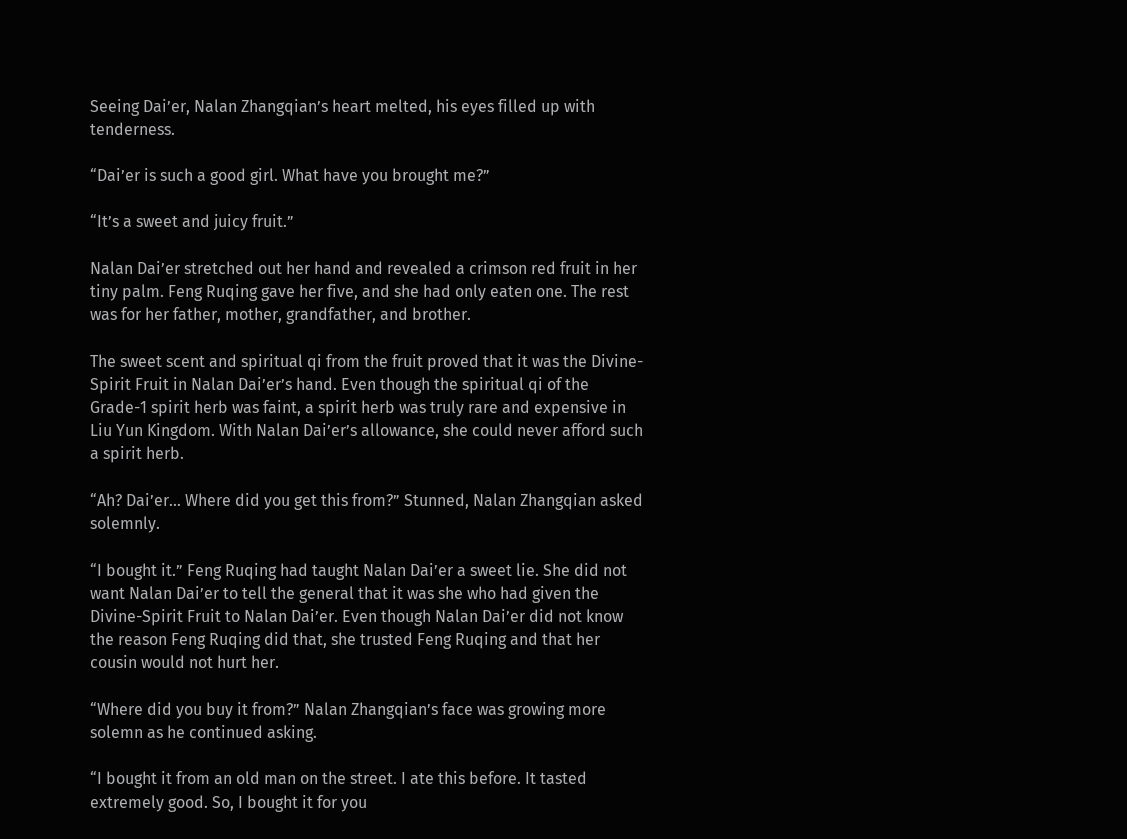Seeing Dai’er, Nalan Zhangqian’s heart melted, his eyes filled up with tenderness.

“Dai’er is such a good girl. What have you brought me?”

“It’s a sweet and juicy fruit.”

Nalan Dai’er stretched out her hand and revealed a crimson red fruit in her tiny palm. Feng Ruqing gave her five, and she had only eaten one. The rest was for her father, mother, grandfather, and brother.

The sweet scent and spiritual qi from the fruit proved that it was the Divine-Spirit Fruit in Nalan Dai’er’s hand. Even though the spiritual qi of the Grade-1 spirit herb was faint, a spirit herb was truly rare and expensive in Liu Yun Kingdom. With Nalan Dai’er’s allowance, she could never afford such a spirit herb.

“Ah? Dai’er… Where did you get this from?” Stunned, Nalan Zhangqian asked solemnly.

“I bought it.” Feng Ruqing had taught Nalan Dai’er a sweet lie. She did not want Nalan Dai’er to tell the general that it was she who had given the Divine-Spirit Fruit to Nalan Dai’er. Even though Nalan Dai’er did not know the reason Feng Ruqing did that, she trusted Feng Ruqing and that her cousin would not hurt her.

“Where did you buy it from?” Nalan Zhangqian’s face was growing more solemn as he continued asking.

“I bought it from an old man on the street. I ate this before. It tasted extremely good. So, I bought it for you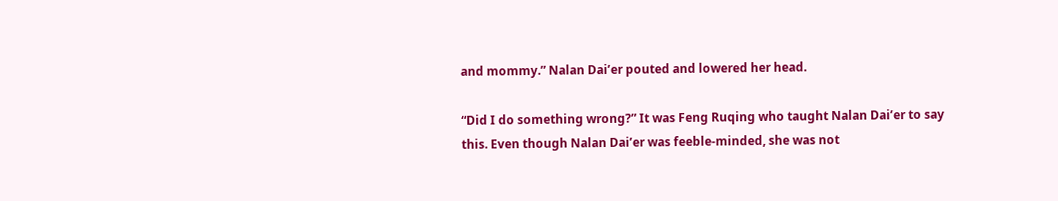and mommy.” Nalan Dai’er pouted and lowered her head.

“Did I do something wrong?” It was Feng Ruqing who taught Nalan Dai’er to say this. Even though Nalan Dai’er was feeble-minded, she was not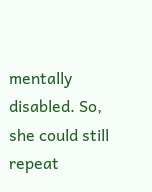mentally disabled. So, she could still repeat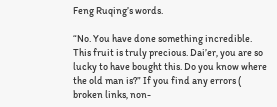Feng Ruqing’s words.

“No. You have done something incredible. This fruit is truly precious. Dai’er, you are so lucky to have bought this. Do you know where the old man is?” If you find any errors ( broken links, non-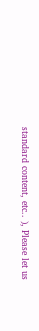standard content, etc.. ), Please let us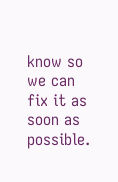know so we can fix it as soon as possible.